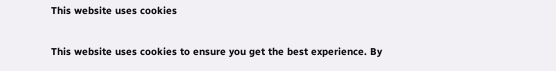This website uses cookies

This website uses cookies to ensure you get the best experience. By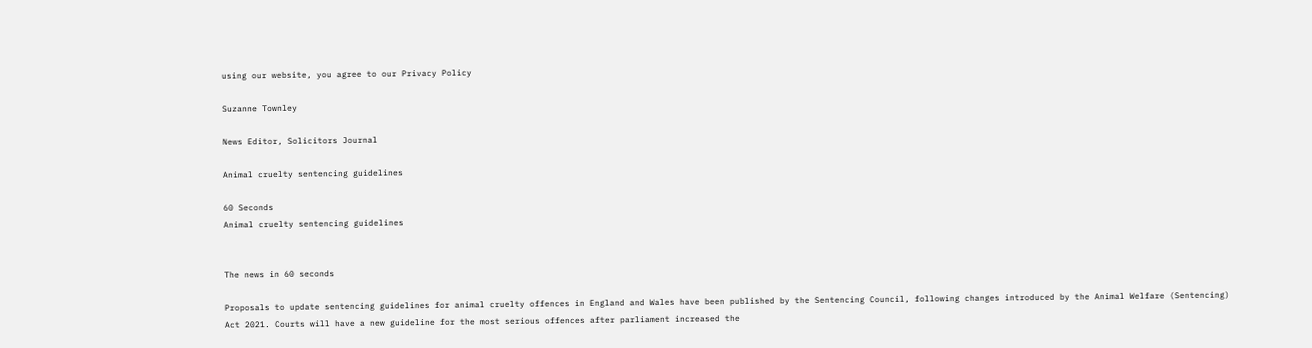using our website, you agree to our Privacy Policy

Suzanne Townley

News Editor, Solicitors Journal

Animal cruelty sentencing guidelines

60 Seconds
Animal cruelty sentencing guidelines


The news in 60 seconds

Proposals to update sentencing guidelines for animal cruelty offences in England and Wales have been published by the Sentencing Council, following changes introduced by the Animal Welfare (Sentencing) Act 2021. Courts will have a new guideline for the most serious offences after parliament increased the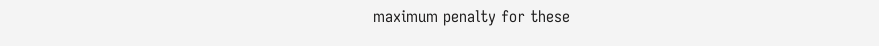maximum penalty for these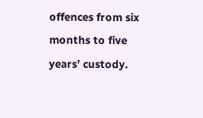offences from six months to five years’ custody.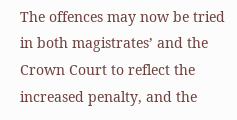The offences may now be tried in both magistrates’ and the Crown Court to reflect the increased penalty, and the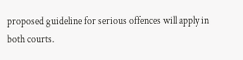proposed guideline for serious offences will apply in both courts.